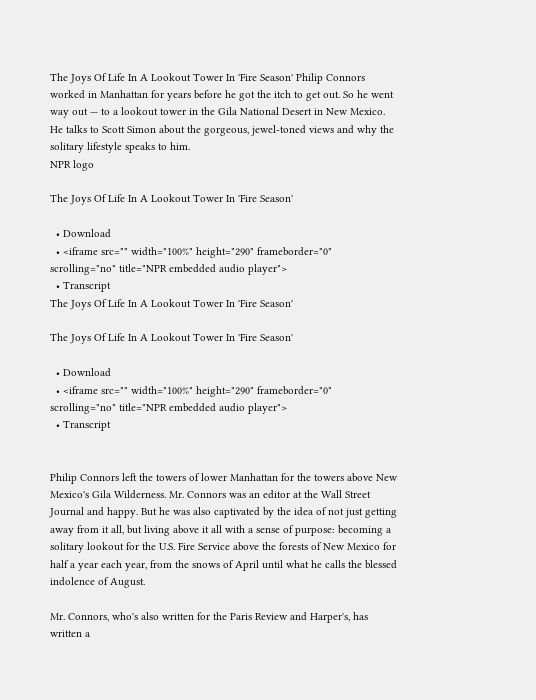The Joys Of Life In A Lookout Tower In 'Fire Season' Philip Connors worked in Manhattan for years before he got the itch to get out. So he went way out — to a lookout tower in the Gila National Desert in New Mexico. He talks to Scott Simon about the gorgeous, jewel-toned views and why the solitary lifestyle speaks to him.
NPR logo

The Joys Of Life In A Lookout Tower In 'Fire Season'

  • Download
  • <iframe src="" width="100%" height="290" frameborder="0" scrolling="no" title="NPR embedded audio player">
  • Transcript
The Joys Of Life In A Lookout Tower In 'Fire Season'

The Joys Of Life In A Lookout Tower In 'Fire Season'

  • Download
  • <iframe src="" width="100%" height="290" frameborder="0" scrolling="no" title="NPR embedded audio player">
  • Transcript


Philip Connors left the towers of lower Manhattan for the towers above New Mexico's Gila Wilderness. Mr. Connors was an editor at the Wall Street Journal and happy. But he was also captivated by the idea of not just getting away from it all, but living above it all with a sense of purpose: becoming a solitary lookout for the U.S. Fire Service above the forests of New Mexico for half a year each year, from the snows of April until what he calls the blessed indolence of August.

Mr. Connors, who's also written for the Paris Review and Harper's, has written a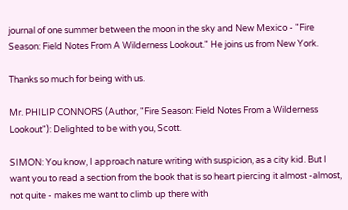journal of one summer between the moon in the sky and New Mexico - "Fire Season: Field Notes From A Wilderness Lookout." He joins us from New York.

Thanks so much for being with us.

Mr. PHILIP CONNORS (Author, "Fire Season: Field Notes From a Wilderness Lookout"): Delighted to be with you, Scott.

SIMON: You know, I approach nature writing with suspicion, as a city kid. But I want you to read a section from the book that is so heart piercing it almost -almost, not quite - makes me want to climb up there with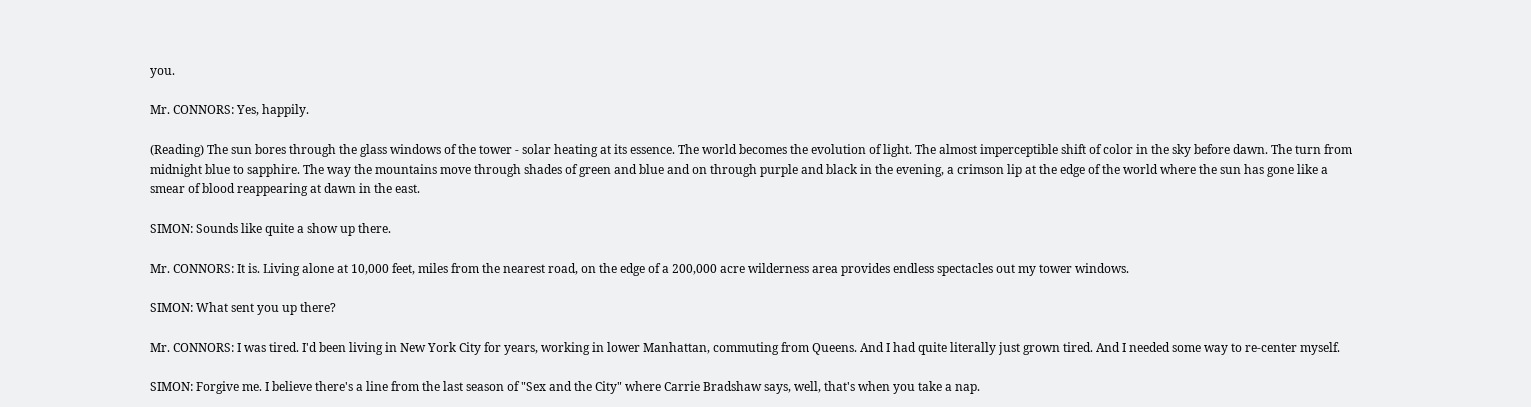you.

Mr. CONNORS: Yes, happily.

(Reading) The sun bores through the glass windows of the tower - solar heating at its essence. The world becomes the evolution of light. The almost imperceptible shift of color in the sky before dawn. The turn from midnight blue to sapphire. The way the mountains move through shades of green and blue and on through purple and black in the evening, a crimson lip at the edge of the world where the sun has gone like a smear of blood reappearing at dawn in the east.

SIMON: Sounds like quite a show up there.

Mr. CONNORS: It is. Living alone at 10,000 feet, miles from the nearest road, on the edge of a 200,000 acre wilderness area provides endless spectacles out my tower windows.

SIMON: What sent you up there?

Mr. CONNORS: I was tired. I'd been living in New York City for years, working in lower Manhattan, commuting from Queens. And I had quite literally just grown tired. And I needed some way to re-center myself.

SIMON: Forgive me. I believe there's a line from the last season of "Sex and the City" where Carrie Bradshaw says, well, that's when you take a nap.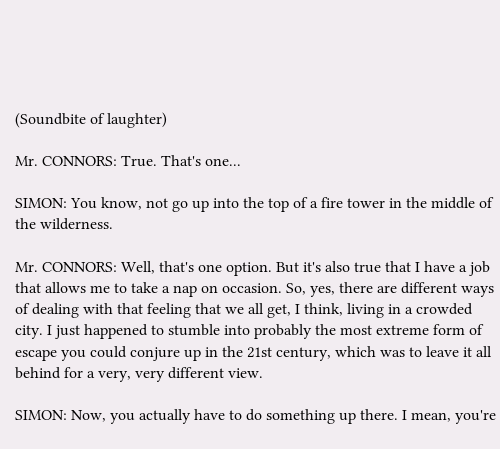(Soundbite of laughter)

Mr. CONNORS: True. That's one...

SIMON: You know, not go up into the top of a fire tower in the middle of the wilderness.

Mr. CONNORS: Well, that's one option. But it's also true that I have a job that allows me to take a nap on occasion. So, yes, there are different ways of dealing with that feeling that we all get, I think, living in a crowded city. I just happened to stumble into probably the most extreme form of escape you could conjure up in the 21st century, which was to leave it all behind for a very, very different view.

SIMON: Now, you actually have to do something up there. I mean, you're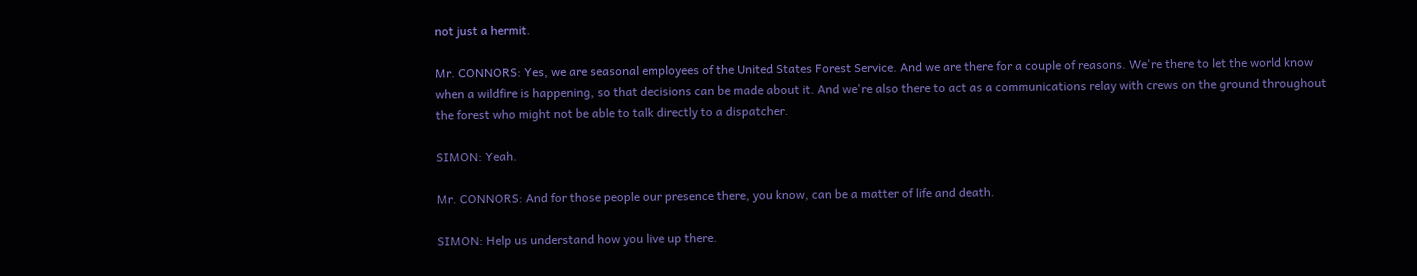not just a hermit.

Mr. CONNORS: Yes, we are seasonal employees of the United States Forest Service. And we are there for a couple of reasons. We're there to let the world know when a wildfire is happening, so that decisions can be made about it. And we're also there to act as a communications relay with crews on the ground throughout the forest who might not be able to talk directly to a dispatcher.

SIMON: Yeah.

Mr. CONNORS: And for those people our presence there, you know, can be a matter of life and death.

SIMON: Help us understand how you live up there.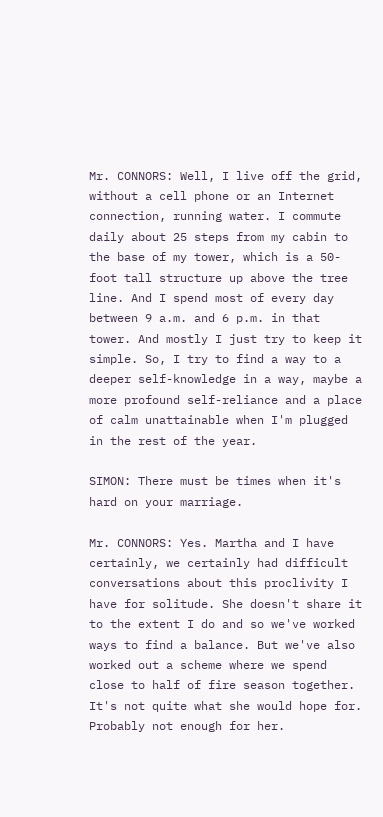Mr. CONNORS: Well, I live off the grid, without a cell phone or an Internet connection, running water. I commute daily about 25 steps from my cabin to the base of my tower, which is a 50-foot tall structure up above the tree line. And I spend most of every day between 9 a.m. and 6 p.m. in that tower. And mostly I just try to keep it simple. So, I try to find a way to a deeper self-knowledge in a way, maybe a more profound self-reliance and a place of calm unattainable when I'm plugged in the rest of the year.

SIMON: There must be times when it's hard on your marriage.

Mr. CONNORS: Yes. Martha and I have certainly, we certainly had difficult conversations about this proclivity I have for solitude. She doesn't share it to the extent I do and so we've worked ways to find a balance. But we've also worked out a scheme where we spend close to half of fire season together. It's not quite what she would hope for. Probably not enough for her.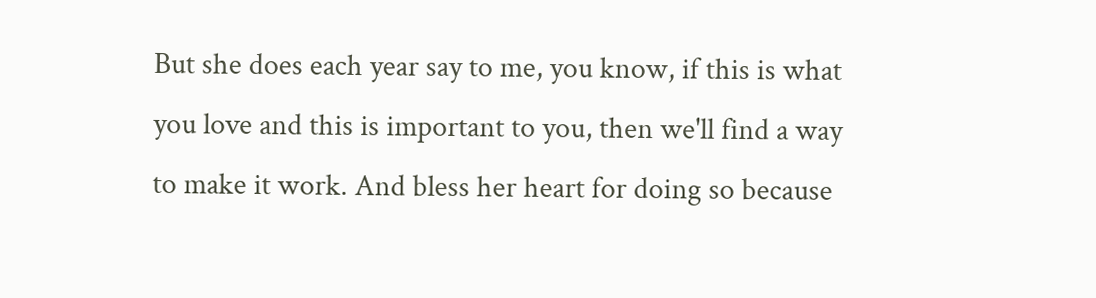But she does each year say to me, you know, if this is what you love and this is important to you, then we'll find a way to make it work. And bless her heart for doing so because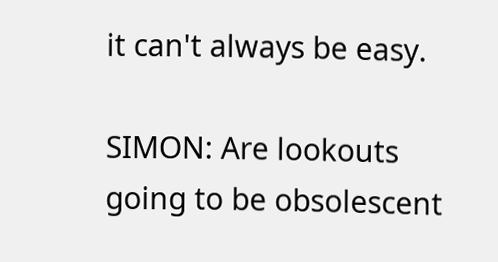it can't always be easy.

SIMON: Are lookouts going to be obsolescent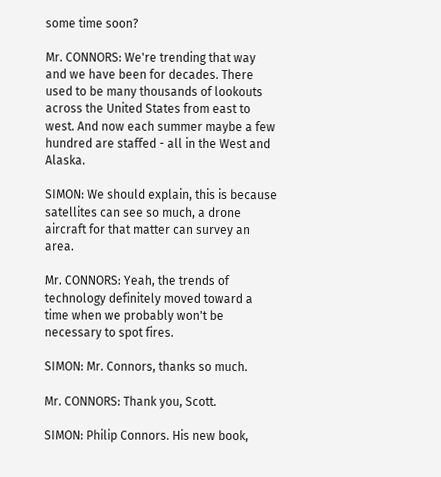some time soon?

Mr. CONNORS: We're trending that way and we have been for decades. There used to be many thousands of lookouts across the United States from east to west. And now each summer maybe a few hundred are staffed - all in the West and Alaska.

SIMON: We should explain, this is because satellites can see so much, a drone aircraft for that matter can survey an area.

Mr. CONNORS: Yeah, the trends of technology definitely moved toward a time when we probably won't be necessary to spot fires.

SIMON: Mr. Connors, thanks so much.

Mr. CONNORS: Thank you, Scott.

SIMON: Philip Connors. His new book,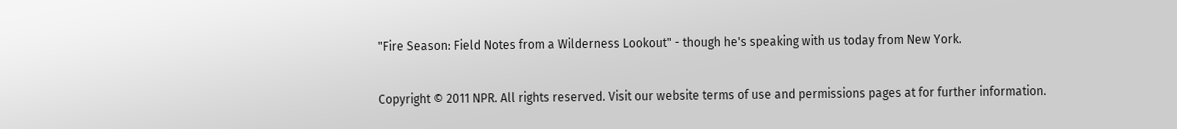"Fire Season: Field Notes from a Wilderness Lookout" - though he's speaking with us today from New York.

Copyright © 2011 NPR. All rights reserved. Visit our website terms of use and permissions pages at for further information.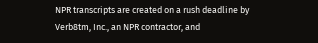NPR transcripts are created on a rush deadline by Verb8tm, Inc., an NPR contractor, and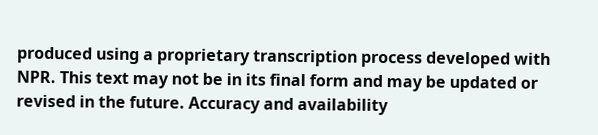produced using a proprietary transcription process developed with NPR. This text may not be in its final form and may be updated or revised in the future. Accuracy and availability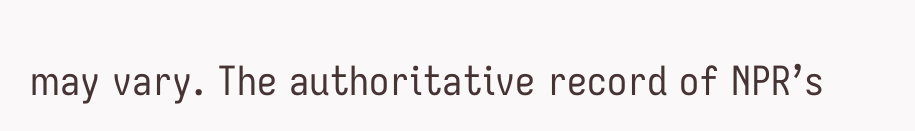may vary. The authoritative record of NPR’s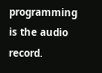programming is the audio record.